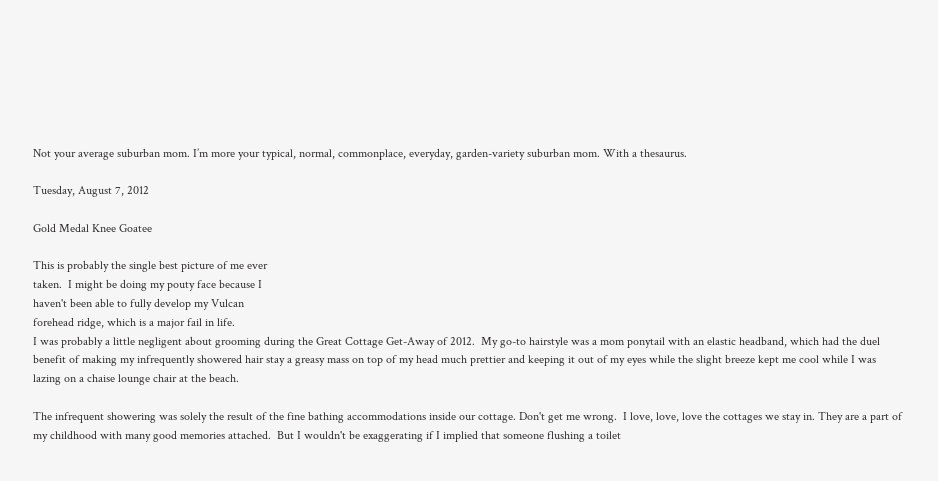Not your average suburban mom. I’m more your typical, normal, commonplace, everyday, garden-variety suburban mom. With a thesaurus.

Tuesday, August 7, 2012

Gold Medal Knee Goatee

This is probably the single best picture of me ever
taken.  I might be doing my pouty face because I
haven't been able to fully develop my Vulcan
forehead ridge, which is a major fail in life.
I was probably a little negligent about grooming during the Great Cottage Get-Away of 2012.  My go-to hairstyle was a mom ponytail with an elastic headband, which had the duel benefit of making my infrequently showered hair stay a greasy mass on top of my head much prettier and keeping it out of my eyes while the slight breeze kept me cool while I was lazing on a chaise lounge chair at the beach.

The infrequent showering was solely the result of the fine bathing accommodations inside our cottage. Don't get me wrong.  I love, love, love the cottages we stay in. They are a part of my childhood with many good memories attached.  But I wouldn't be exaggerating if I implied that someone flushing a toilet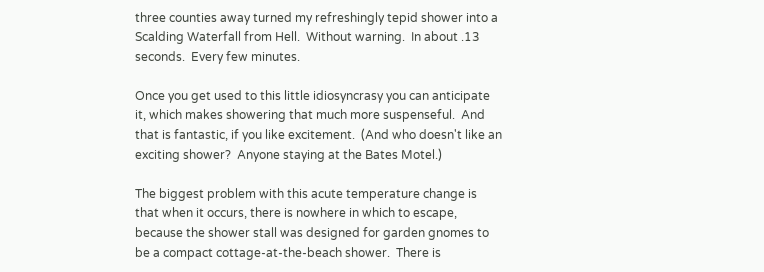three counties away turned my refreshingly tepid shower into a Scalding Waterfall from Hell.  Without warning.  In about .13 seconds.  Every few minutes.

Once you get used to this little idiosyncrasy you can anticipate it, which makes showering that much more suspenseful.  And that is fantastic, if you like excitement.  (And who doesn't like an exciting shower?  Anyone staying at the Bates Motel.)

The biggest problem with this acute temperature change is that when it occurs, there is nowhere in which to escape, because the shower stall was designed for garden gnomes to be a compact cottage-at-the-beach shower.  There is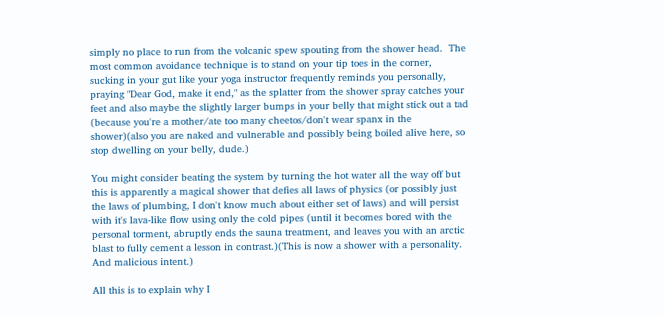simply no place to run from the volcanic spew spouting from the shower head.  The most common avoidance technique is to stand on your tip toes in the corner, sucking in your gut like your yoga instructor frequently reminds you personally, praying "Dear God, make it end," as the splatter from the shower spray catches your feet and also maybe the slightly larger bumps in your belly that might stick out a tad (because you're a mother/ate too many cheetos/don't wear spanx in the shower)(also you are naked and vulnerable and possibly being boiled alive here, so stop dwelling on your belly, dude.)

You might consider beating the system by turning the hot water all the way off but this is apparently a magical shower that defies all laws of physics (or possibly just the laws of plumbing, I don't know much about either set of laws) and will persist with it's lava-like flow using only the cold pipes (until it becomes bored with the personal torment, abruptly ends the sauna treatment, and leaves you with an arctic blast to fully cement a lesson in contrast.)(This is now a shower with a personality.  And malicious intent.)

All this is to explain why I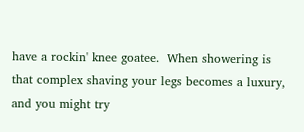have a rockin' knee goatee.  When showering is that complex shaving your legs becomes a luxury, and you might try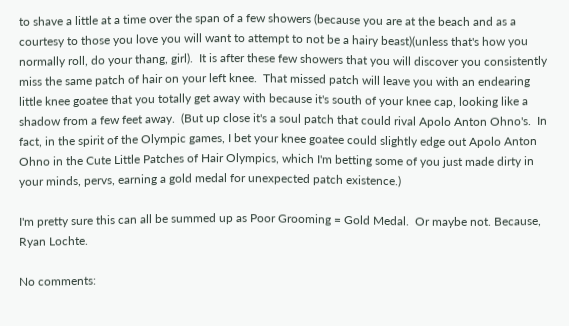to shave a little at a time over the span of a few showers (because you are at the beach and as a courtesy to those you love you will want to attempt to not be a hairy beast)(unless that's how you normally roll, do your thang, girl).  It is after these few showers that you will discover you consistently miss the same patch of hair on your left knee.  That missed patch will leave you with an endearing little knee goatee that you totally get away with because it's south of your knee cap, looking like a shadow from a few feet away.  (But up close it's a soul patch that could rival Apolo Anton Ohno's.  In fact, in the spirit of the Olympic games, I bet your knee goatee could slightly edge out Apolo Anton Ohno in the Cute Little Patches of Hair Olympics, which I'm betting some of you just made dirty in your minds, pervs, earning a gold medal for unexpected patch existence.)

I'm pretty sure this can all be summed up as Poor Grooming = Gold Medal.  Or maybe not. Because, Ryan Lochte.

No comments: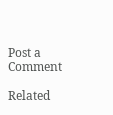Post a Comment

Related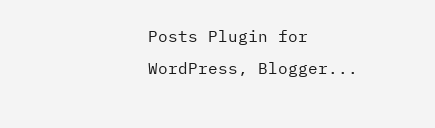Posts Plugin for WordPress, Blogger...